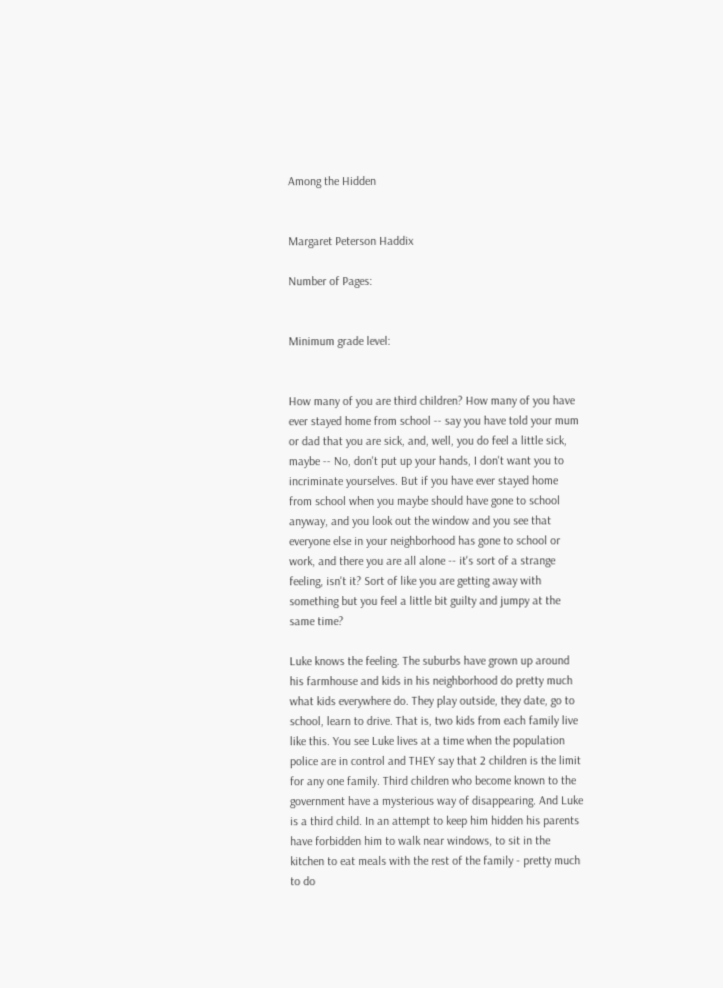Among the Hidden


Margaret Peterson Haddix

Number of Pages:


Minimum grade level:


How many of you are third children? How many of you have ever stayed home from school -- say you have told your mum or dad that you are sick, and, well, you do feel a little sick, maybe -- No, don't put up your hands, I don't want you to incriminate yourselves. But if you have ever stayed home from school when you maybe should have gone to school anyway, and you look out the window and you see that everyone else in your neighborhood has gone to school or work, and there you are all alone -- it's sort of a strange feeling, isn't it? Sort of like you are getting away with something but you feel a little bit guilty and jumpy at the same time?

Luke knows the feeling. The suburbs have grown up around his farmhouse and kids in his neighborhood do pretty much what kids everywhere do. They play outside, they date, go to school, learn to drive. That is, two kids from each family live like this. You see Luke lives at a time when the population police are in control and THEY say that 2 children is the limit for any one family. Third children who become known to the government have a mysterious way of disappearing. And Luke is a third child. In an attempt to keep him hidden his parents have forbidden him to walk near windows, to sit in the kitchen to eat meals with the rest of the family - pretty much to do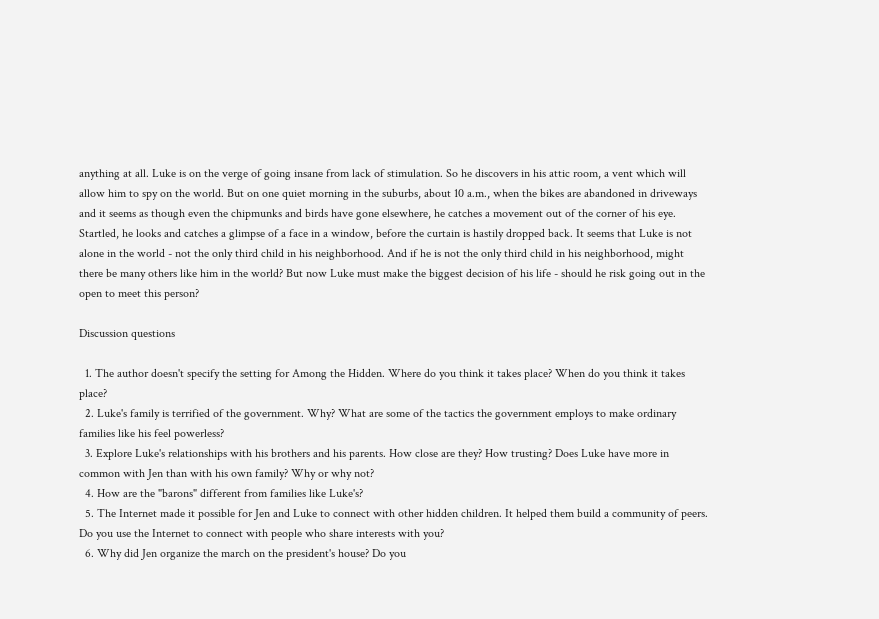anything at all. Luke is on the verge of going insane from lack of stimulation. So he discovers in his attic room, a vent which will allow him to spy on the world. But on one quiet morning in the suburbs, about 10 a.m., when the bikes are abandoned in driveways and it seems as though even the chipmunks and birds have gone elsewhere, he catches a movement out of the corner of his eye. Startled, he looks and catches a glimpse of a face in a window, before the curtain is hastily dropped back. It seems that Luke is not alone in the world - not the only third child in his neighborhood. And if he is not the only third child in his neighborhood, might there be many others like him in the world? But now Luke must make the biggest decision of his life - should he risk going out in the open to meet this person?

Discussion questions

  1. The author doesn't specify the setting for Among the Hidden. Where do you think it takes place? When do you think it takes place?
  2. Luke's family is terrified of the government. Why? What are some of the tactics the government employs to make ordinary families like his feel powerless?
  3. Explore Luke's relationships with his brothers and his parents. How close are they? How trusting? Does Luke have more in common with Jen than with his own family? Why or why not?
  4. How are the "barons" different from families like Luke's?
  5. The Internet made it possible for Jen and Luke to connect with other hidden children. It helped them build a community of peers. Do you use the Internet to connect with people who share interests with you?
  6. Why did Jen organize the march on the president's house? Do you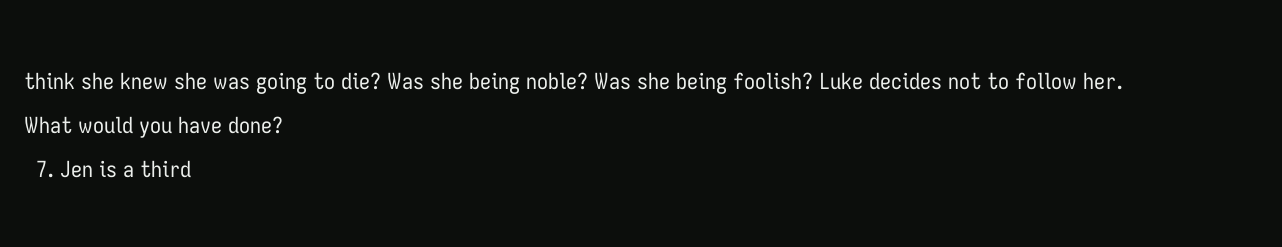think she knew she was going to die? Was she being noble? Was she being foolish? Luke decides not to follow her. What would you have done?
  7. Jen is a third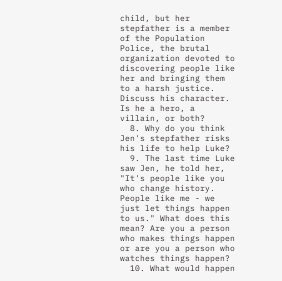child, but her stepfather is a member of the Population Police, the brutal organization devoted to discovering people like her and bringing them to a harsh justice. Discuss his character. Is he a hero, a villain, or both?
  8. Why do you think Jen's stepfather risks his life to help Luke?
  9. The last time Luke saw Jen, he told her, "It's people like you who change history. People like me - we just let things happen to us." What does this mean? Are you a person who makes things happen or are you a person who watches things happen?
  10. What would happen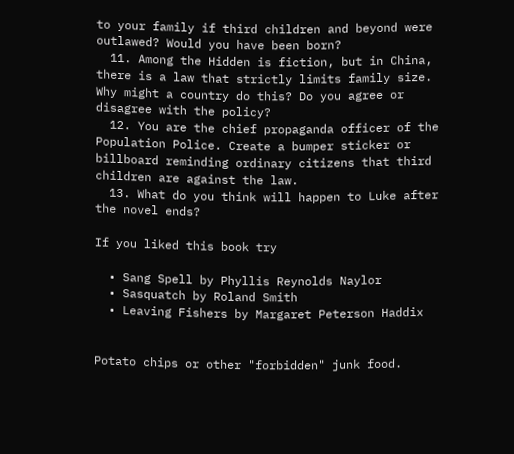to your family if third children and beyond were outlawed? Would you have been born?
  11. Among the Hidden is fiction, but in China, there is a law that strictly limits family size. Why might a country do this? Do you agree or disagree with the policy?
  12. You are the chief propaganda officer of the Population Police. Create a bumper sticker or billboard reminding ordinary citizens that third children are against the law.
  13. What do you think will happen to Luke after the novel ends?

If you liked this book try

  • Sang Spell by Phyllis Reynolds Naylor
  • Sasquatch by Roland Smith
  • Leaving Fishers by Margaret Peterson Haddix


Potato chips or other "forbidden" junk food.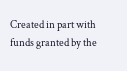Created in part with funds granted by the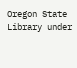Oregon State Library under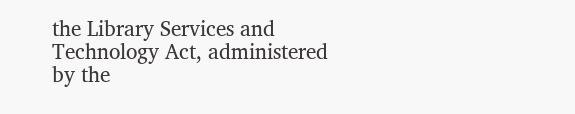the Library Services and Technology Act, administered by the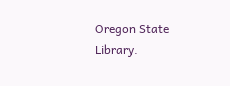Oregon State Library.